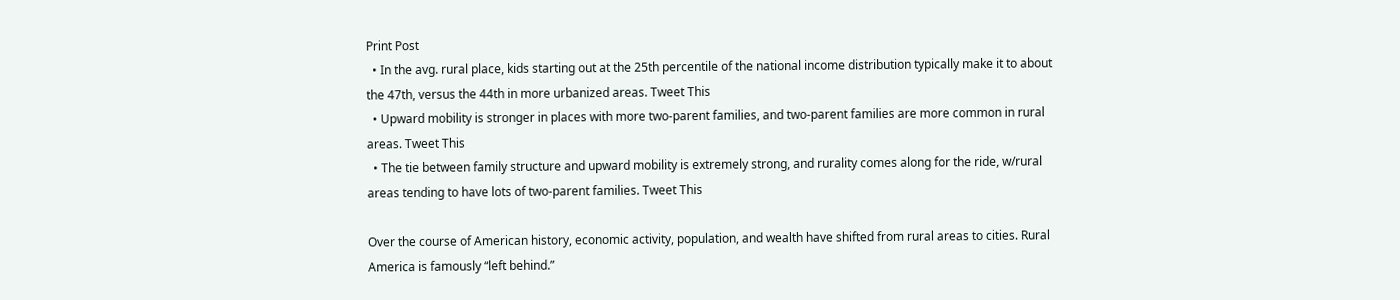Print Post
  • In the avg. rural place, kids starting out at the 25th percentile of the national income distribution typically make it to about the 47th, versus the 44th in more urbanized areas. Tweet This
  • Upward mobility is stronger in places with more two-parent families, and two-parent families are more common in rural areas. Tweet This
  • The tie between family structure and upward mobility is extremely strong, and rurality comes along for the ride, w/rural areas tending to have lots of two-parent families. Tweet This

Over the course of American history, economic activity, population, and wealth have shifted from rural areas to cities. Rural America is famously “left behind.”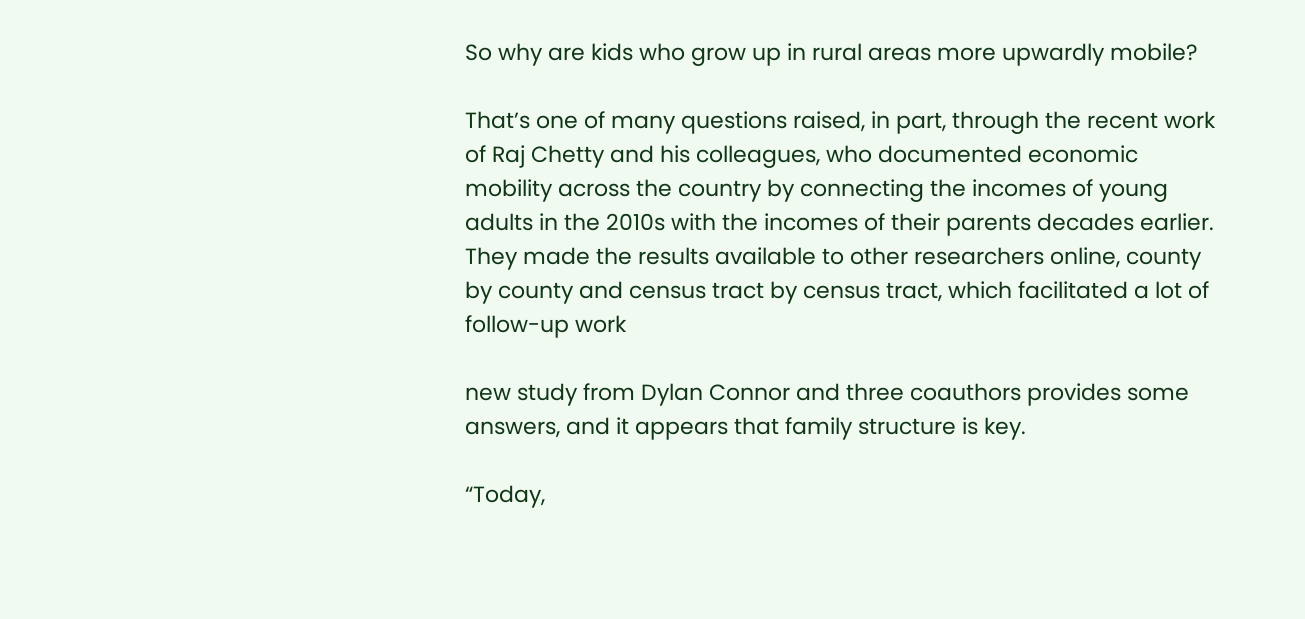So why are kids who grow up in rural areas more upwardly mobile?

That’s one of many questions raised, in part, through the recent work of Raj Chetty and his colleagues, who documented economic mobility across the country by connecting the incomes of young adults in the 2010s with the incomes of their parents decades earlier. They made the results available to other researchers online, county by county and census tract by census tract, which facilitated a lot of follow-up work

new study from Dylan Connor and three coauthors provides some answers, and it appears that family structure is key.

“Today,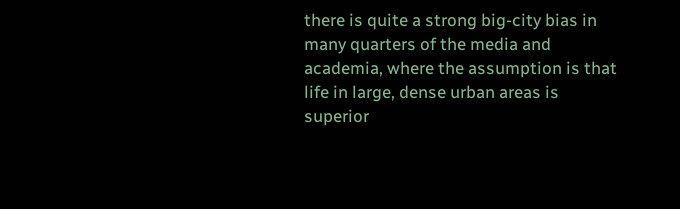there is quite a strong big-city bias in many quarters of the media and academia, where the assumption is that life in large, dense urban areas is superior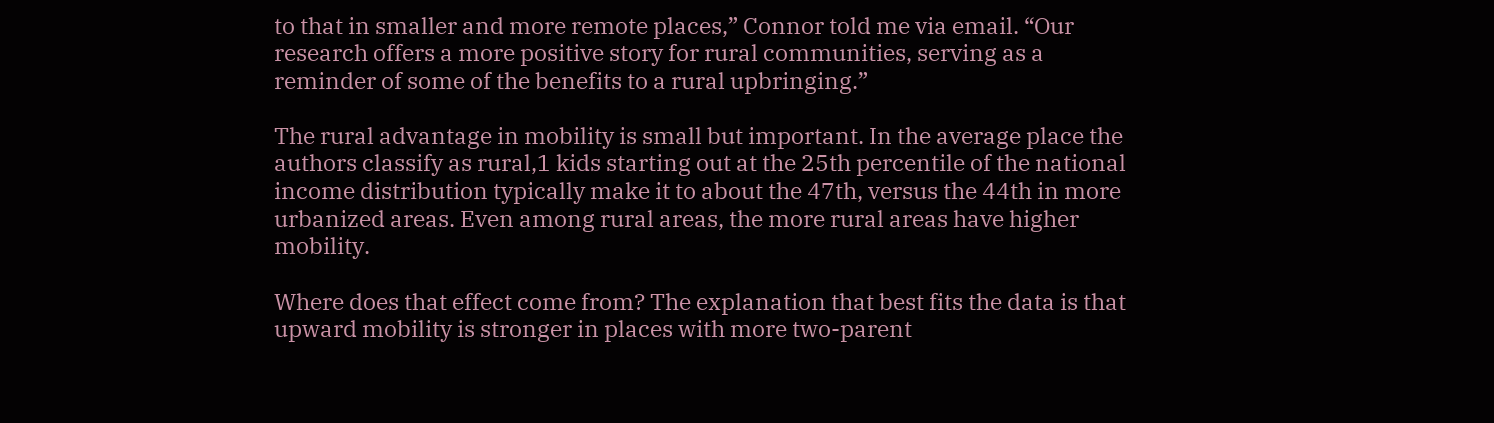to that in smaller and more remote places,” Connor told me via email. “Our research offers a more positive story for rural communities, serving as a reminder of some of the benefits to a rural upbringing.”

The rural advantage in mobility is small but important. In the average place the authors classify as rural,1 kids starting out at the 25th percentile of the national income distribution typically make it to about the 47th, versus the 44th in more urbanized areas. Even among rural areas, the more rural areas have higher mobility.

Where does that effect come from? The explanation that best fits the data is that upward mobility is stronger in places with more two-parent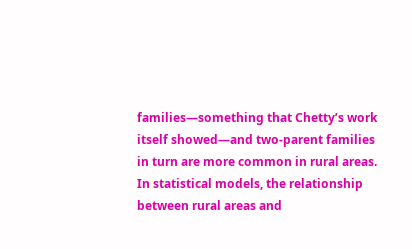families—something that Chetty’s work itself showed—and two-parent families in turn are more common in rural areas. In statistical models, the relationship between rural areas and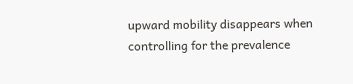upward mobility disappears when controlling for the prevalence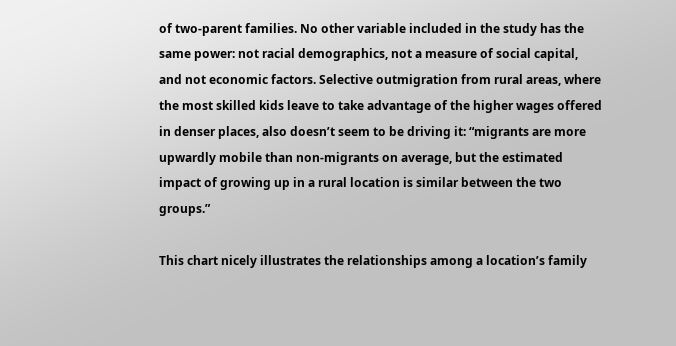of two-parent families. No other variable included in the study has the same power: not racial demographics, not a measure of social capital, and not economic factors. Selective outmigration from rural areas, where the most skilled kids leave to take advantage of the higher wages offered in denser places, also doesn’t seem to be driving it: “migrants are more upwardly mobile than non-migrants on average, but the estimated impact of growing up in a rural location is similar between the two groups.”

This chart nicely illustrates the relationships among a location’s family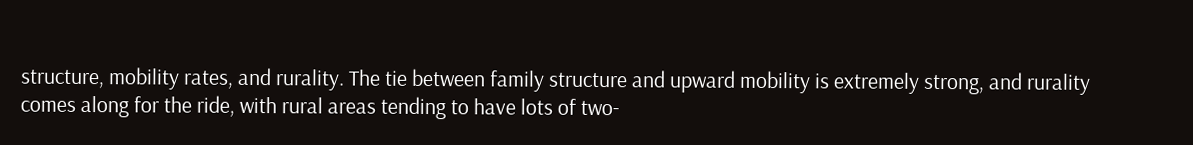structure, mobility rates, and rurality. The tie between family structure and upward mobility is extremely strong, and rurality comes along for the ride, with rural areas tending to have lots of two-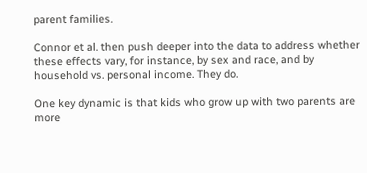parent families.

Connor et al. then push deeper into the data to address whether these effects vary, for instance, by sex and race, and by household vs. personal income. They do.

One key dynamic is that kids who grow up with two parents are more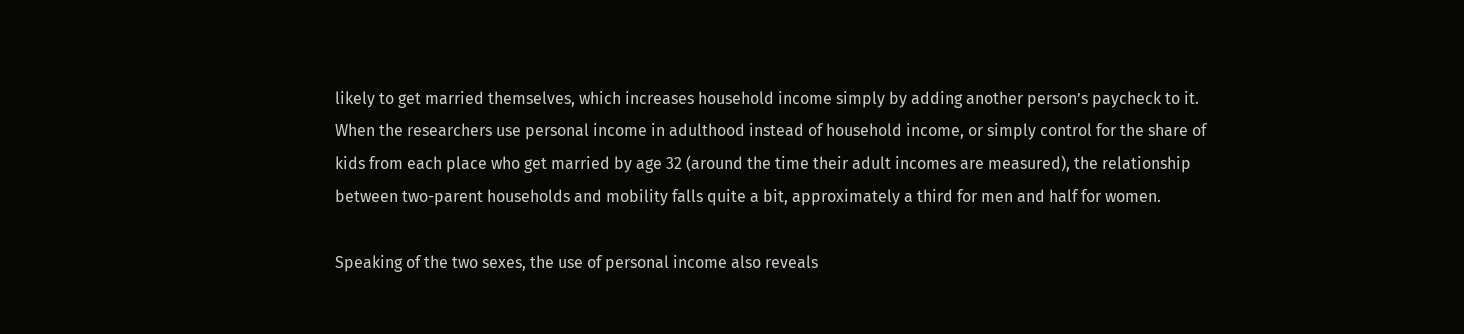likely to get married themselves, which increases household income simply by adding another person’s paycheck to it. When the researchers use personal income in adulthood instead of household income, or simply control for the share of kids from each place who get married by age 32 (around the time their adult incomes are measured), the relationship between two-parent households and mobility falls quite a bit, approximately a third for men and half for women.

Speaking of the two sexes, the use of personal income also reveals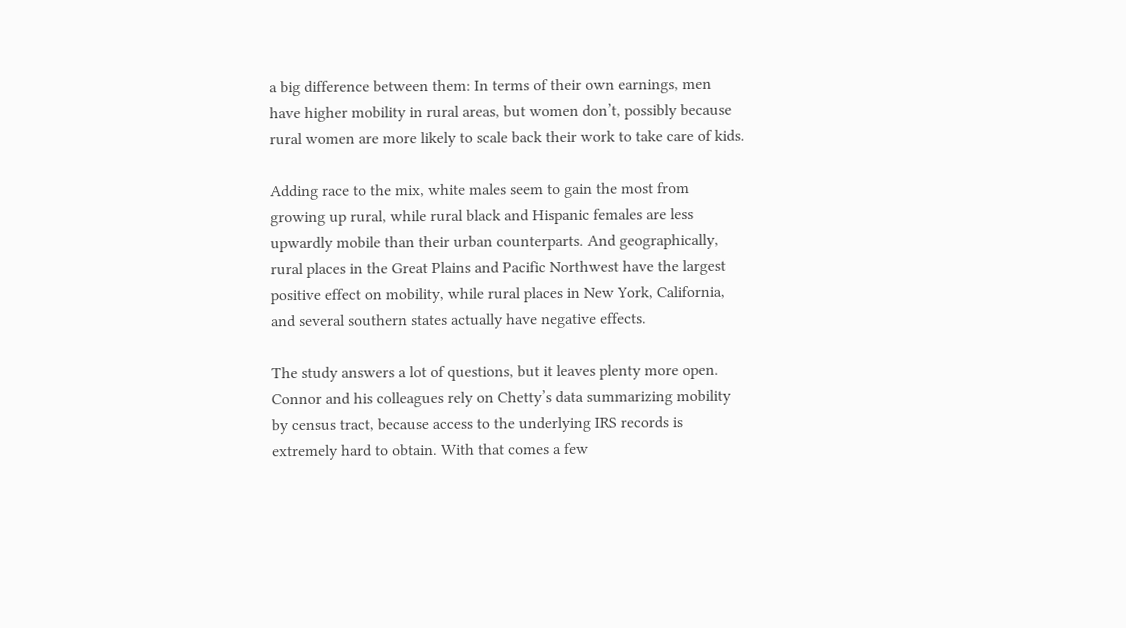a big difference between them: In terms of their own earnings, men have higher mobility in rural areas, but women don’t, possibly because rural women are more likely to scale back their work to take care of kids.

Adding race to the mix, white males seem to gain the most from growing up rural, while rural black and Hispanic females are less upwardly mobile than their urban counterparts. And geographically, rural places in the Great Plains and Pacific Northwest have the largest positive effect on mobility, while rural places in New York, California, and several southern states actually have negative effects.

The study answers a lot of questions, but it leaves plenty more open. Connor and his colleagues rely on Chetty’s data summarizing mobility by census tract, because access to the underlying IRS records is extremely hard to obtain. With that comes a few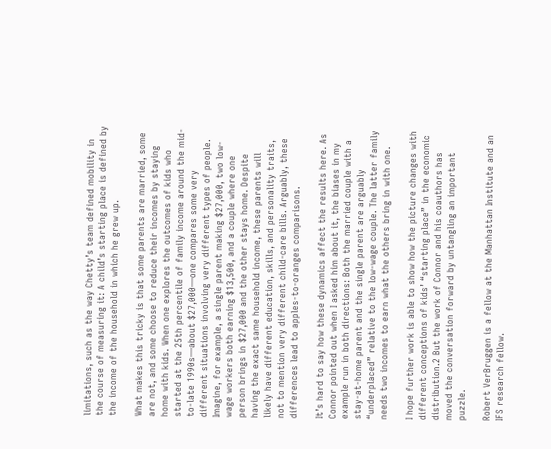limitations, such as the way Chetty’s team defined mobility in the course of measuring it: A child’s starting place is defined by the income of the household in which he grew up.

What makes this tricky is that some parents are married, some are not, and some choose to reduce their incomes by staying home with kids. When one explores the outcomes of kids who started at the 25th percentile of family income around the mid-to-late 1990s—about $27,000—one compares some very different situations involving very different types of people. Imagine, for example, a single parent making $27,000, two low-wage workers both earning $13,500, and a couple where one person brings in $27,000 and the other stays home. Despite having the exact same household income, these parents will likely have different education, skills, and personality traits, not to mention very different child-care bills. Arguably, these differences lead to apples-to-oranges comparisons.

It’s hard to say how these dynamics affect the results here. As Connor pointed out when I asked him about it, the biases in my example run in both directions: Both the married couple with a stay-at-home parent and the single parent are arguably “underplaced” relative to the low-wage couple. The latter family needs two incomes to earn what the others bring in with one.

I hope further work is able to show how the picture changes with different conceptions of kids’ “starting place” in the economic distribution.2 But the work of Connor and his coauthors has moved the conversation forward by untangling an important puzzle.

Robert VerBruggen is a fellow at the Manhattan Institute and an IFS research fellow.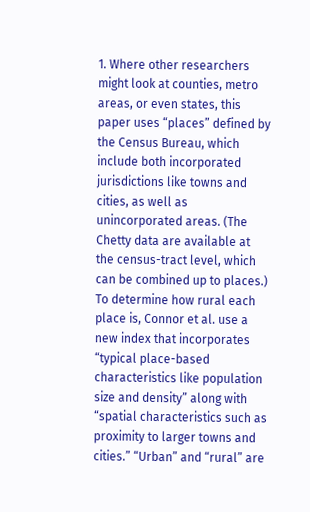1. Where other researchers might look at counties, metro areas, or even states, this paper uses “places” defined by the Census Bureau, which include both incorporated jurisdictions like towns and cities, as well as unincorporated areas. (The Chetty data are available at the census-tract level, which can be combined up to places.) To determine how rural each place is, Connor et al. use a new index that incorporates “typical place-based characteristics like population size and density” along with “spatial characteristics such as proximity to larger towns and cities.” “Urban” and “rural” are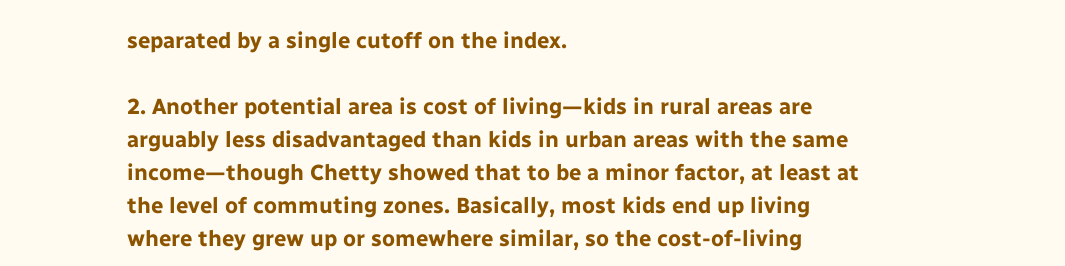separated by a single cutoff on the index.

2. Another potential area is cost of living—kids in rural areas are arguably less disadvantaged than kids in urban areas with the same income—though Chetty showed that to be a minor factor, at least at the level of commuting zones. Basically, most kids end up living where they grew up or somewhere similar, so the cost-of-living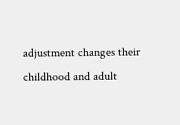adjustment changes their childhood and adult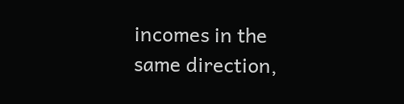incomes in the same direction,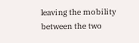leaving the mobility between the two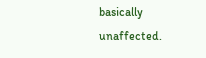basically unaffected.